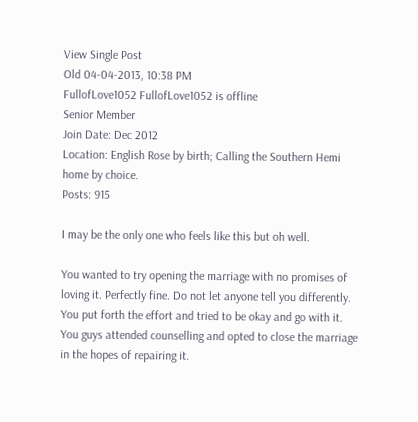View Single Post
Old 04-04-2013, 10:38 PM
FullofLove1052 FullofLove1052 is offline
Senior Member
Join Date: Dec 2012
Location: English Rose by birth; Calling the Southern Hemi home by choice.
Posts: 915

I may be the only one who feels like this but oh well.

You wanted to try opening the marriage with no promises of loving it. Perfectly fine. Do not let anyone tell you differently. You put forth the effort and tried to be okay and go with it. You guys attended counselling and opted to close the marriage in the hopes of repairing it.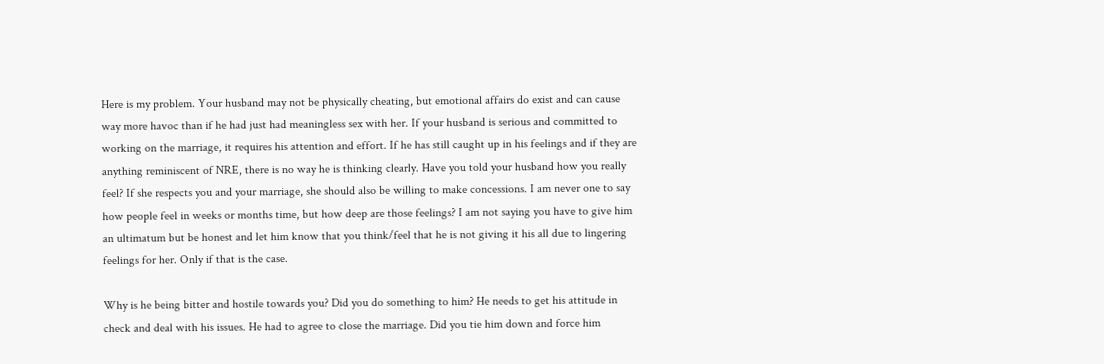Here is my problem. Your husband may not be physically cheating, but emotional affairs do exist and can cause way more havoc than if he had just had meaningless sex with her. If your husband is serious and committed to working on the marriage, it requires his attention and effort. If he has still caught up in his feelings and if they are anything reminiscent of NRE, there is no way he is thinking clearly. Have you told your husband how you really feel? If she respects you and your marriage, she should also be willing to make concessions. I am never one to say how people feel in weeks or months time, but how deep are those feelings? I am not saying you have to give him an ultimatum but be honest and let him know that you think/feel that he is not giving it his all due to lingering feelings for her. Only if that is the case.

Why is he being bitter and hostile towards you? Did you do something to him? He needs to get his attitude in check and deal with his issues. He had to agree to close the marriage. Did you tie him down and force him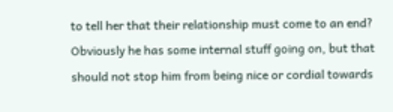to tell her that their relationship must come to an end? Obviously he has some internal stuff going on, but that should not stop him from being nice or cordial towards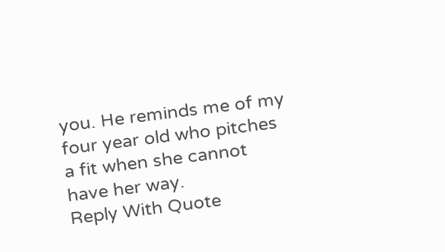you. He reminds me of my four year old who pitches a fit when she cannot have her way.
Reply With Quote